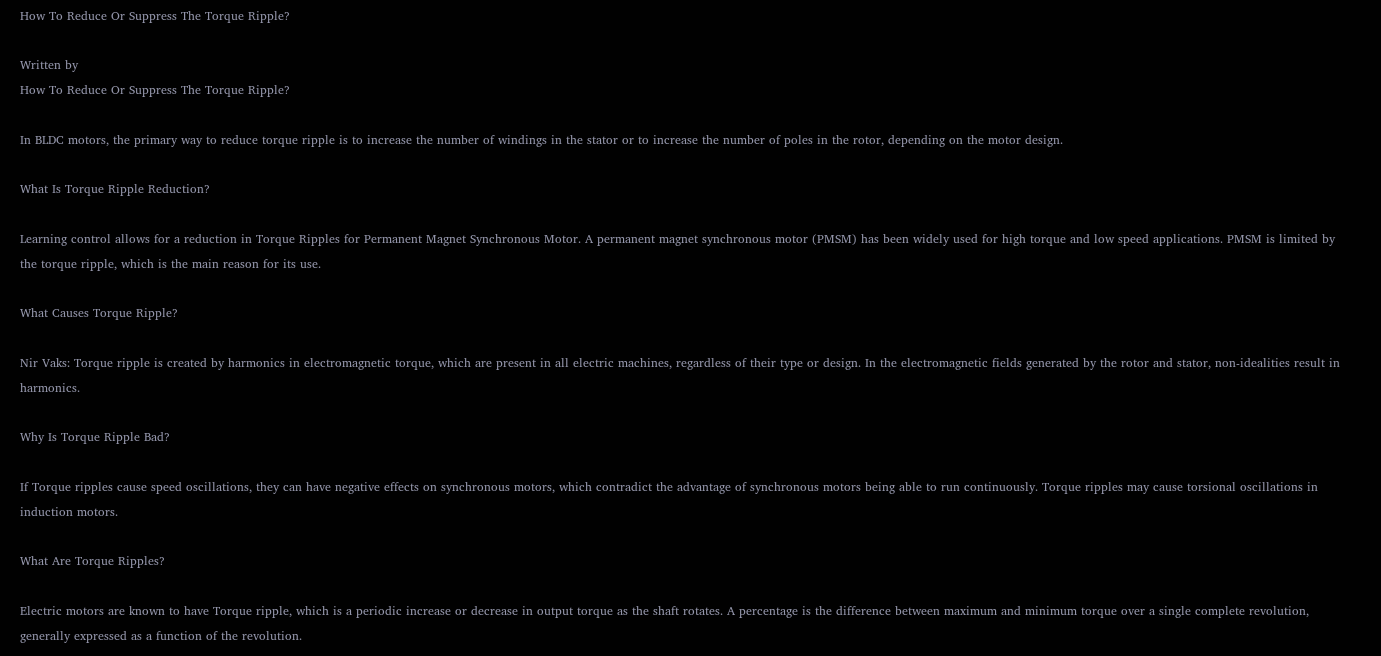How To Reduce Or Suppress The Torque Ripple?

Written by
How To Reduce Or Suppress The Torque Ripple?

In BLDC motors, the primary way to reduce torque ripple is to increase the number of windings in the stator or to increase the number of poles in the rotor, depending on the motor design.

What Is Torque Ripple Reduction?

Learning control allows for a reduction in Torque Ripples for Permanent Magnet Synchronous Motor. A permanent magnet synchronous motor (PMSM) has been widely used for high torque and low speed applications. PMSM is limited by the torque ripple, which is the main reason for its use.

What Causes Torque Ripple?

Nir Vaks: Torque ripple is created by harmonics in electromagnetic torque, which are present in all electric machines, regardless of their type or design. In the electromagnetic fields generated by the rotor and stator, non-idealities result in harmonics.

Why Is Torque Ripple Bad?

If Torque ripples cause speed oscillations, they can have negative effects on synchronous motors, which contradict the advantage of synchronous motors being able to run continuously. Torque ripples may cause torsional oscillations in induction motors.

What Are Torque Ripples?

Electric motors are known to have Torque ripple, which is a periodic increase or decrease in output torque as the shaft rotates. A percentage is the difference between maximum and minimum torque over a single complete revolution, generally expressed as a function of the revolution.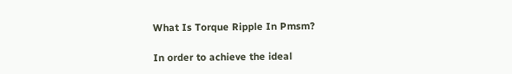What Is Torque Ripple In Pmsm?

In order to achieve the ideal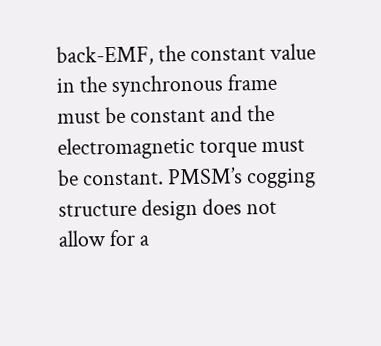back-EMF, the constant value in the synchronous frame must be constant and the electromagnetic torque must be constant. PMSM’s cogging structure design does not allow for a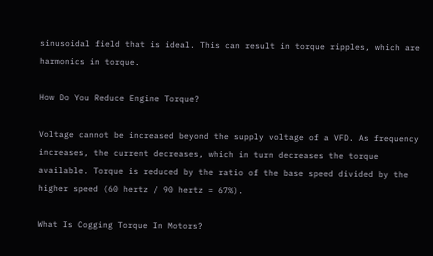sinusoidal field that is ideal. This can result in torque ripples, which are harmonics in torque.

How Do You Reduce Engine Torque?

Voltage cannot be increased beyond the supply voltage of a VFD. As frequency increases, the current decreases, which in turn decreases the torque available. Torque is reduced by the ratio of the base speed divided by the higher speed (60 hertz / 90 hertz = 67%).

What Is Cogging Torque In Motors?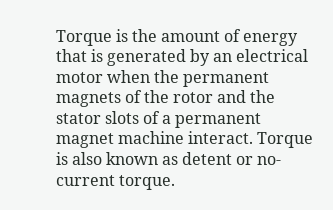Torque is the amount of energy that is generated by an electrical motor when the permanent magnets of the rotor and the stator slots of a permanent magnet machine interact. Torque is also known as detent or no-current torque.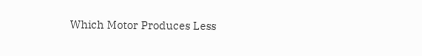Which Motor Produces Less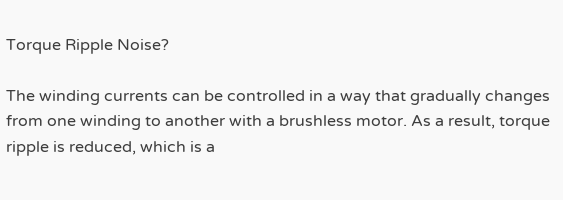Torque Ripple Noise?

The winding currents can be controlled in a way that gradually changes from one winding to another with a brushless motor. As a result, torque ripple is reduced, which is a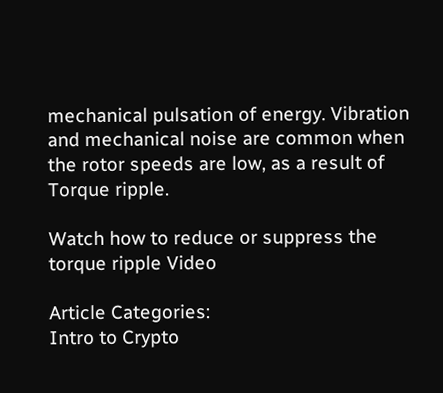mechanical pulsation of energy. Vibration and mechanical noise are common when the rotor speeds are low, as a result of Torque ripple.

Watch how to reduce or suppress the torque ripple Video

Article Categories:
Intro to Crypto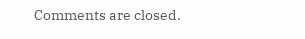Comments are closed.